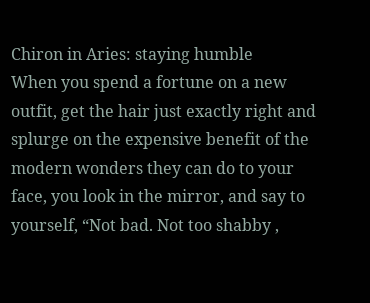Chiron in Aries: staying humble
When you spend a fortune on a new outfit, get the hair just exactly right and splurge on the expensive benefit of the modern wonders they can do to your face, you look in the mirror, and say to yourself, “Not bad. Not too shabby ,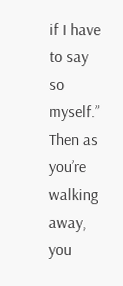if I have to say so myself.” Then as you’re walking away, you